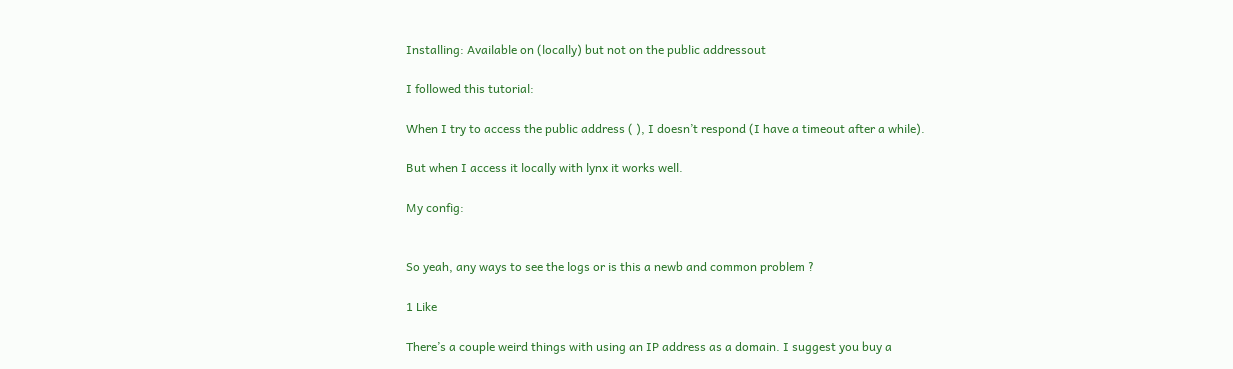Installing: Available on (locally) but not on the public addressout

I followed this tutorial:

When I try to access the public address ( ), I doesn’t respond (I have a timeout after a while).

But when I access it locally with lynx it works well.

My config:


So yeah, any ways to see the logs or is this a newb and common problem ?

1 Like

There’s a couple weird things with using an IP address as a domain. I suggest you buy a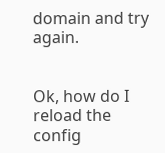domain and try again.


Ok, how do I reload the config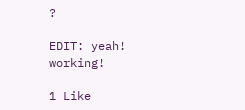?

EDIT: yeah! working!

1 Like